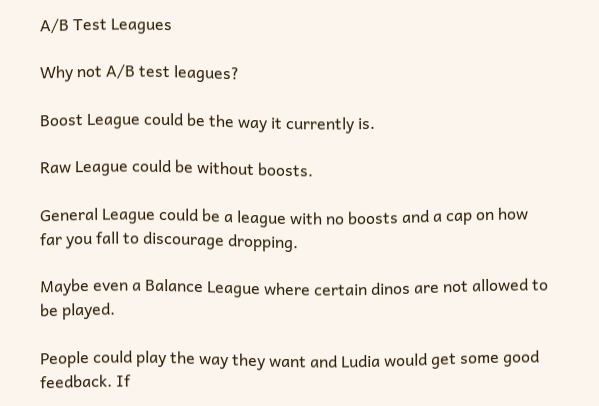A/B Test Leagues

Why not A/B test leagues?

Boost League could be the way it currently is.

Raw League could be without boosts.

General League could be a league with no boosts and a cap on how far you fall to discourage dropping.

Maybe even a Balance League where certain dinos are not allowed to be played.

People could play the way they want and Ludia would get some good feedback. If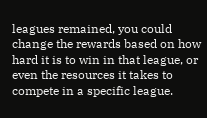leagues remained, you could change the rewards based on how hard it is to win in that league, or even the resources it takes to compete in a specific league.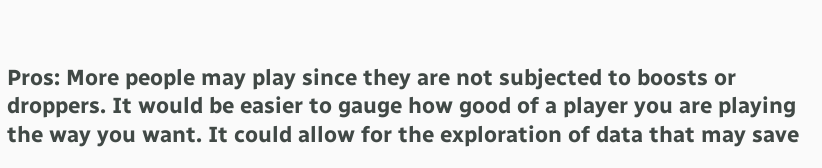Pros: More people may play since they are not subjected to boosts or droppers. It would be easier to gauge how good of a player you are playing the way you want. It could allow for the exploration of data that may save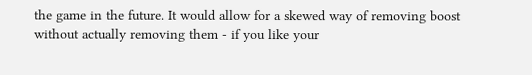the game in the future. It would allow for a skewed way of removing boost without actually removing them - if you like your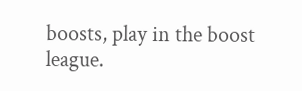boosts, play in the boost league.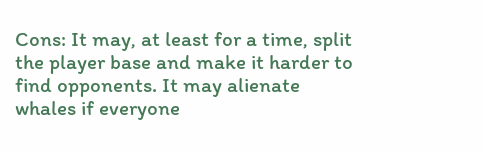Cons: It may, at least for a time, split the player base and make it harder to find opponents. It may alienate whales if everyone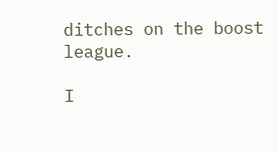ditches on the boost league.

I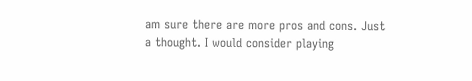am sure there are more pros and cons. Just a thought. I would consider playing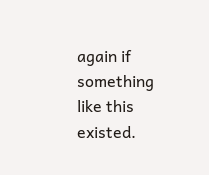again if something like this existed.